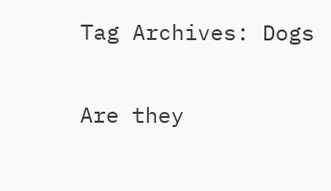Tag Archives: Dogs

Are they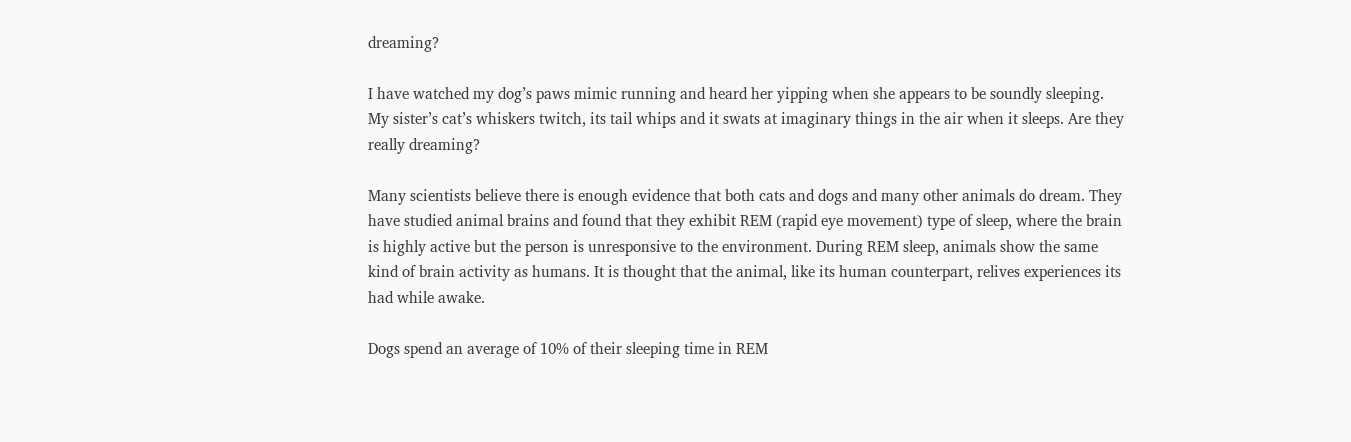dreaming?

I have watched my dog’s paws mimic running and heard her yipping when she appears to be soundly sleeping. My sister’s cat’s whiskers twitch, its tail whips and it swats at imaginary things in the air when it sleeps. Are they really dreaming?

Many scientists believe there is enough evidence that both cats and dogs and many other animals do dream. They have studied animal brains and found that they exhibit REM (rapid eye movement) type of sleep, where the brain is highly active but the person is unresponsive to the environment. During REM sleep, animals show the same kind of brain activity as humans. It is thought that the animal, like its human counterpart, relives experiences its had while awake.

Dogs spend an average of 10% of their sleeping time in REM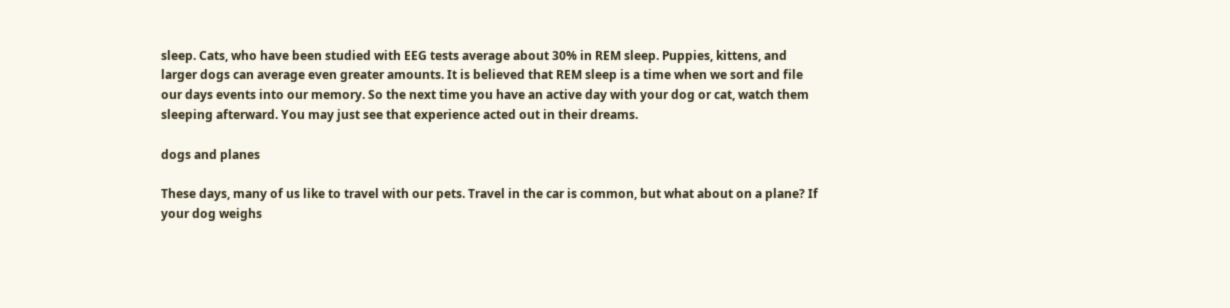sleep. Cats, who have been studied with EEG tests average about 30% in REM sleep. Puppies, kittens, and larger dogs can average even greater amounts. It is believed that REM sleep is a time when we sort and file our days events into our memory. So the next time you have an active day with your dog or cat, watch them sleeping afterward. You may just see that experience acted out in their dreams.

dogs and planes

These days, many of us like to travel with our pets. Travel in the car is common, but what about on a plane? If your dog weighs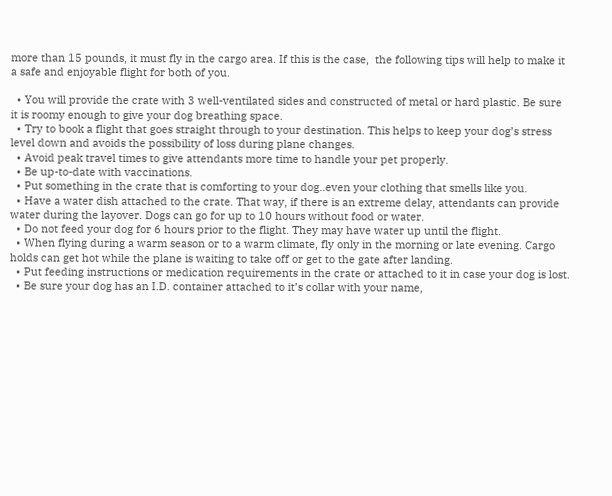more than 15 pounds, it must fly in the cargo area. If this is the case,  the following tips will help to make it a safe and enjoyable flight for both of you.

  • You will provide the crate with 3 well-ventilated sides and constructed of metal or hard plastic. Be sure it is roomy enough to give your dog breathing space.
  • Try to book a flight that goes straight through to your destination. This helps to keep your dog’s stress level down and avoids the possibility of loss during plane changes.
  • Avoid peak travel times to give attendants more time to handle your pet properly.
  • Be up-to-date with vaccinations.
  • Put something in the crate that is comforting to your dog..even your clothing that smells like you.
  • Have a water dish attached to the crate. That way, if there is an extreme delay, attendants can provide water during the layover. Dogs can go for up to 10 hours without food or water.
  • Do not feed your dog for 6 hours prior to the flight. They may have water up until the flight.
  • When flying during a warm season or to a warm climate, fly only in the morning or late evening. Cargo holds can get hot while the plane is waiting to take off or get to the gate after landing.
  • Put feeding instructions or medication requirements in the crate or attached to it in case your dog is lost.
  • Be sure your dog has an I.D. container attached to it’s collar with your name,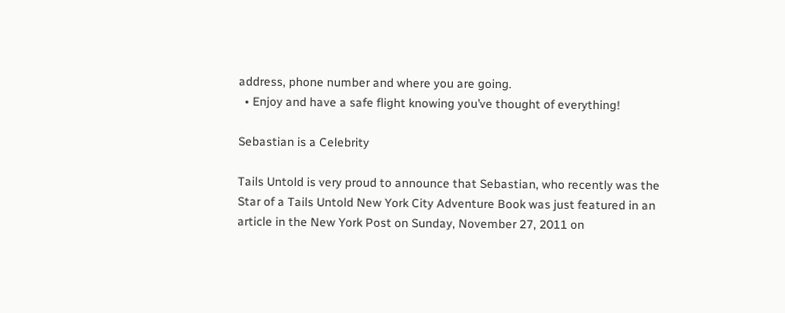address, phone number and where you are going.
  • Enjoy and have a safe flight knowing you’ve thought of everything!

Sebastian is a Celebrity

Tails Untold is very proud to announce that Sebastian, who recently was the Star of a Tails Untold New York City Adventure Book was just featured in an article in the New York Post on Sunday, November 27, 2011 on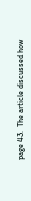page 43.  The article discussed how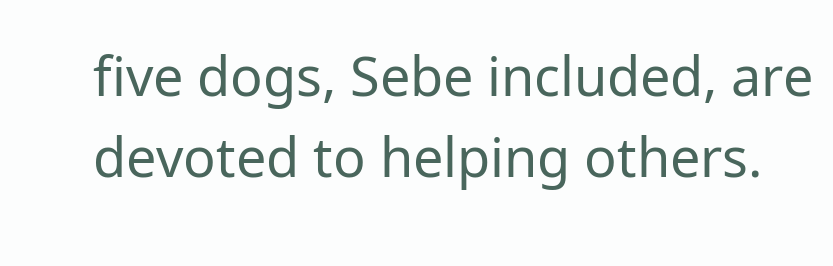five dogs, Sebe included, are devoted to helping others.